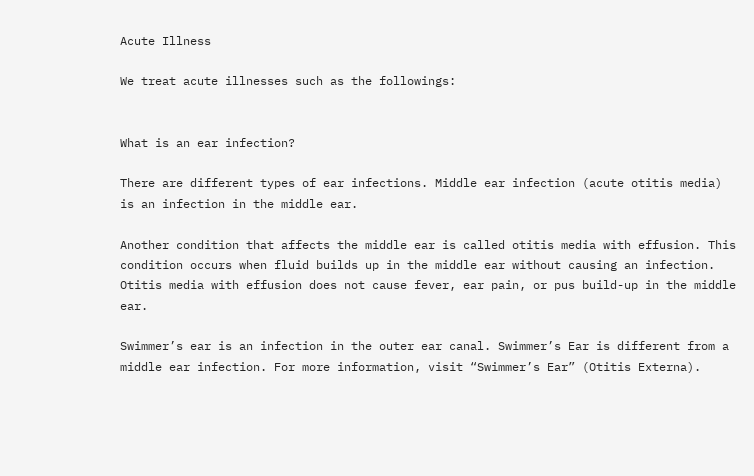Acute Illness

We treat acute illnesses such as the followings:


What is an ear infection?

There are different types of ear infections. Middle ear infection (acute otitis media) is an infection in the middle ear.

Another condition that affects the middle ear is called otitis media with effusion. This condition occurs when fluid builds up in the middle ear without causing an infection. Otitis media with effusion does not cause fever, ear pain, or pus build-up in the middle ear.

Swimmer’s ear is an infection in the outer ear canal. Swimmer’s Ear is different from a middle ear infection. For more information, visit “Swimmer’s Ear” (Otitis Externa).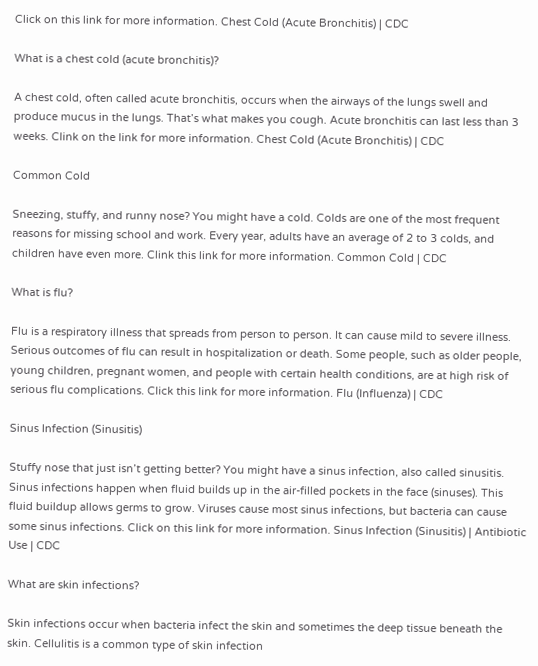Click on this link for more information. Chest Cold (Acute Bronchitis) | CDC

What is a chest cold (acute bronchitis)?

A chest cold, often called acute bronchitis, occurs when the airways of the lungs swell and produce mucus in the lungs. That’s what makes you cough. Acute bronchitis can last less than 3 weeks. Clink on the link for more information. Chest Cold (Acute Bronchitis) | CDC

Common Cold

Sneezing, stuffy, and runny nose? You might have a cold. Colds are one of the most frequent reasons for missing school and work. Every year, adults have an average of 2 to 3 colds, and children have even more. Clink this link for more information. Common Cold | CDC

What is flu?

Flu is a respiratory illness that spreads from person to person. It can cause mild to severe illness. Serious outcomes of flu can result in hospitalization or death. Some people, such as older people, young children, pregnant women, and people with certain health conditions, are at high risk of serious flu complications. Click this link for more information. Flu (Influenza) | CDC

Sinus Infection (Sinusitis)

Stuffy nose that just isn’t getting better? You might have a sinus infection, also called sinusitis. Sinus infections happen when fluid builds up in the air-filled pockets in the face (sinuses). This fluid buildup allows germs to grow. Viruses cause most sinus infections, but bacteria can cause some sinus infections. Click on this link for more information. Sinus Infection (Sinusitis) | Antibiotic Use | CDC

What are skin infections?

Skin infections occur when bacteria infect the skin and sometimes the deep tissue beneath the skin. Cellulitis is a common type of skin infection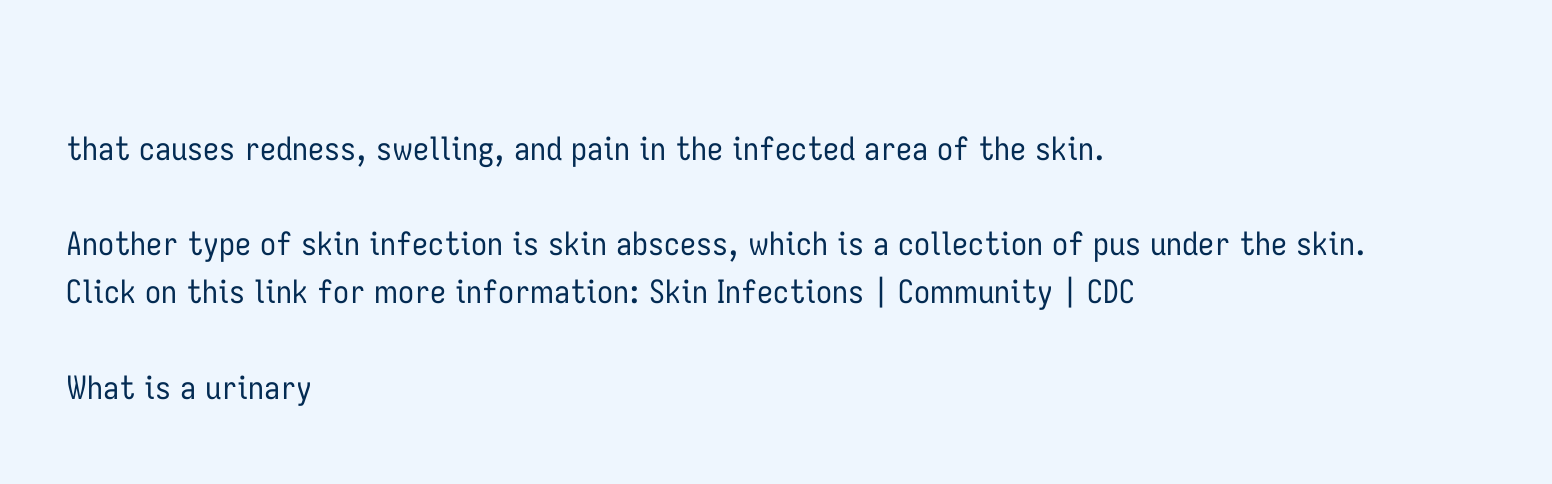that causes redness, swelling, and pain in the infected area of the skin.

Another type of skin infection is skin abscess, which is a collection of pus under the skin. Click on this link for more information: Skin Infections | Community | CDC

What is a urinary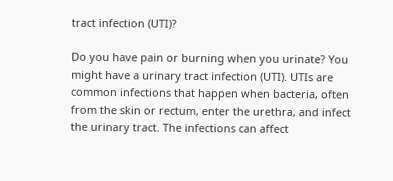tract infection (UTI)?

Do you have pain or burning when you urinate? You might have a urinary tract infection (UTI). UTIs are common infections that happen when bacteria, often from the skin or rectum, enter the urethra, and infect the urinary tract. The infections can affect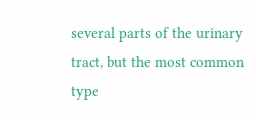several parts of the urinary tract, but the most common type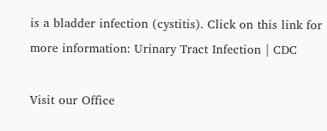is a bladder infection (cystitis). Click on this link for more information: Urinary Tract Infection | CDC

Visit our Office